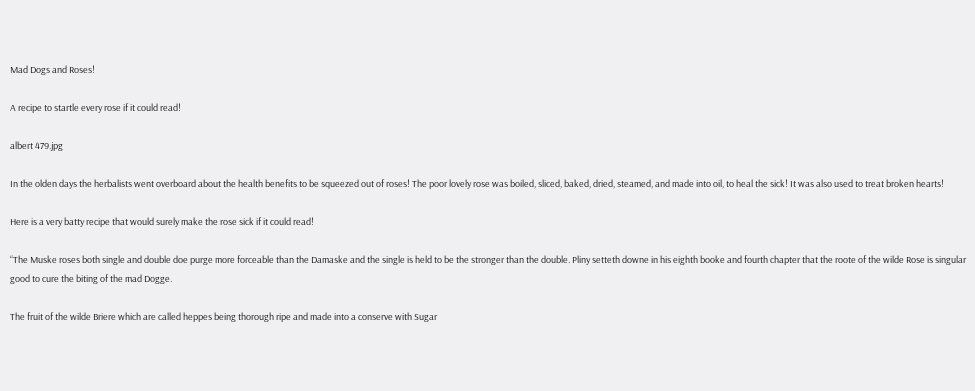Mad Dogs and Roses!

A recipe to startle every rose if it could read!

albert 479.jpg

In the olden days the herbalists went overboard about the health benefits to be squeezed out of roses! The poor lovely rose was boiled, sliced, baked, dried, steamed, and made into oil, to heal the sick! It was also used to treat broken hearts!

Here is a very batty recipe that would surely make the rose sick if it could read!

“The Muske roses both single and double doe purge more forceable than the Damaske and the single is held to be the stronger than the double. Pliny setteth downe in his eighth booke and fourth chapter that the roote of the wilde Rose is singular good to cure the biting of the mad Dogge.

The fruit of the wilde Briere which are called heppes being thorough ripe and made into a conserve with Sugar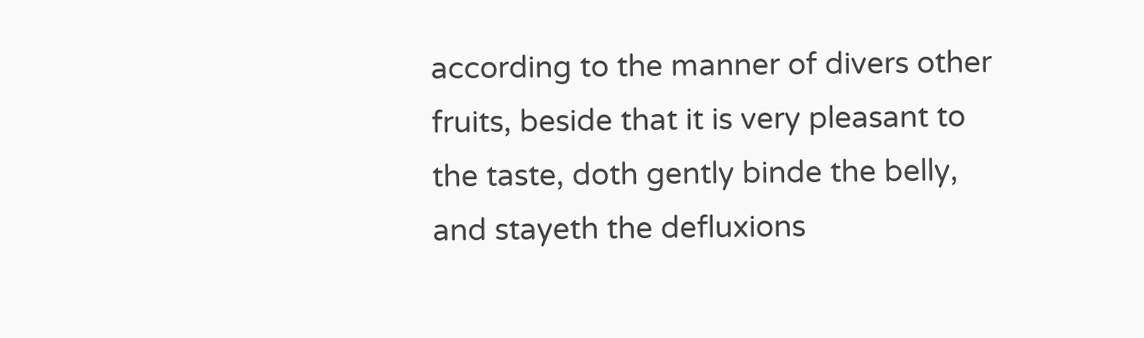according to the manner of divers other fruits, beside that it is very pleasant to the taste, doth gently binde the belly, and stayeth the defluxions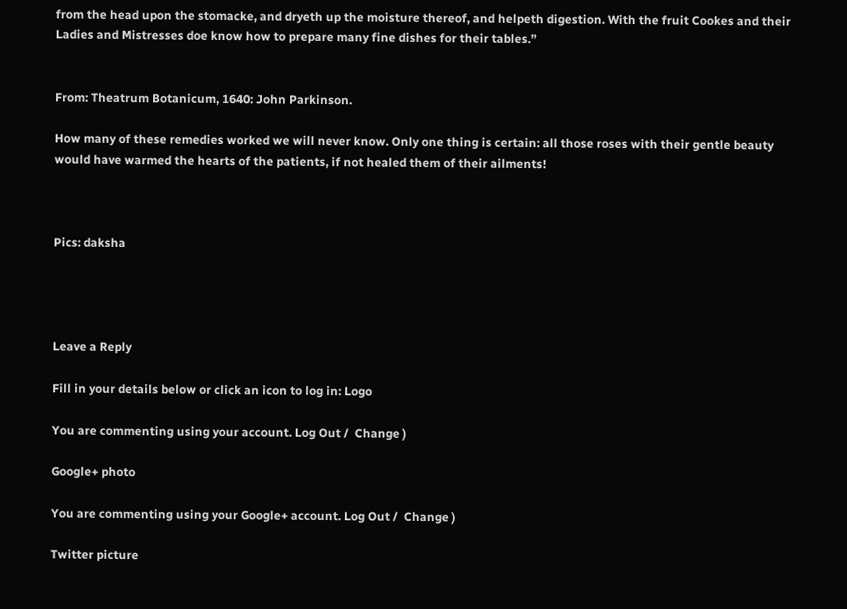from the head upon the stomacke, and dryeth up the moisture thereof, and helpeth digestion. With the fruit Cookes and their Ladies and Mistresses doe know how to prepare many fine dishes for their tables.”


From: Theatrum Botanicum, 1640: John Parkinson.

How many of these remedies worked we will never know. Only one thing is certain: all those roses with their gentle beauty would have warmed the hearts of the patients, if not healed them of their ailments!



Pics: daksha




Leave a Reply

Fill in your details below or click an icon to log in: Logo

You are commenting using your account. Log Out /  Change )

Google+ photo

You are commenting using your Google+ account. Log Out /  Change )

Twitter picture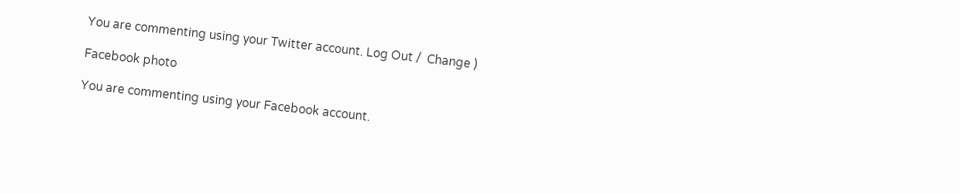You are commenting using your Twitter account. Log Out /  Change )

Facebook photo

You are commenting using your Facebook account.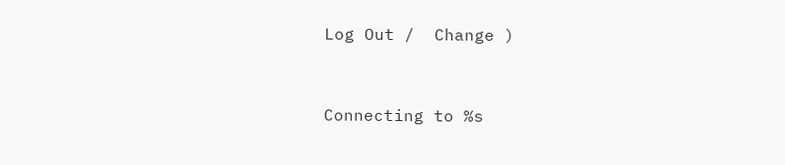Log Out /  Change )


Connecting to %s